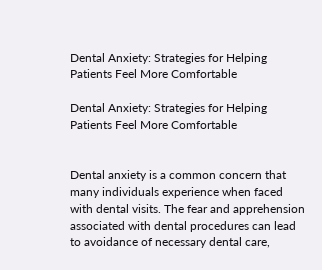Dental Anxiety: Strategies for Helping Patients Feel More Comfortable

Dental Anxiety: Strategies for Helping Patients Feel More Comfortable


Dental anxiety is a common concern that many individuals experience when faced with dental visits. The fear and apprehension associated with dental procedures can lead to avoidance of necessary dental care,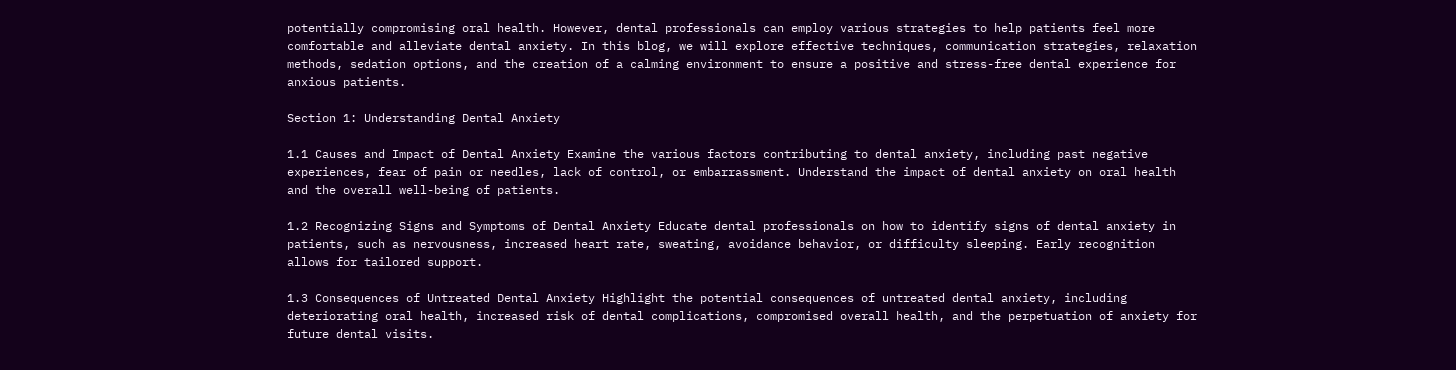potentially compromising oral health. However, dental professionals can employ various strategies to help patients feel more comfortable and alleviate dental anxiety. In this blog, we will explore effective techniques, communication strategies, relaxation methods, sedation options, and the creation of a calming environment to ensure a positive and stress-free dental experience for anxious patients.

Section 1: Understanding Dental Anxiety

1.1 Causes and Impact of Dental Anxiety Examine the various factors contributing to dental anxiety, including past negative experiences, fear of pain or needles, lack of control, or embarrassment. Understand the impact of dental anxiety on oral health and the overall well-being of patients.

1.2 Recognizing Signs and Symptoms of Dental Anxiety Educate dental professionals on how to identify signs of dental anxiety in patients, such as nervousness, increased heart rate, sweating, avoidance behavior, or difficulty sleeping. Early recognition allows for tailored support.

1.3 Consequences of Untreated Dental Anxiety Highlight the potential consequences of untreated dental anxiety, including deteriorating oral health, increased risk of dental complications, compromised overall health, and the perpetuation of anxiety for future dental visits.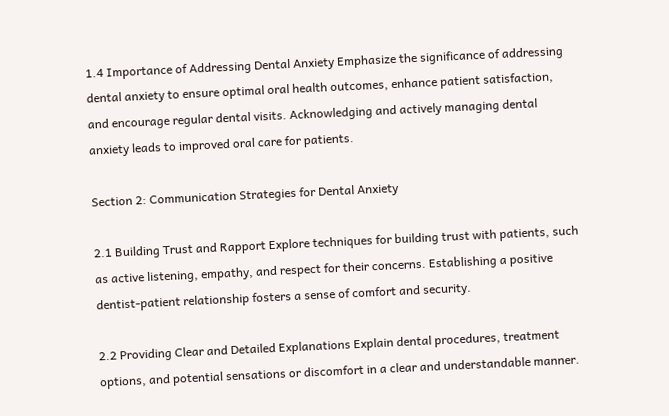1.4 Importance of Addressing Dental Anxiety Emphasize the significance of addressing dental anxiety to ensure optimal oral health outcomes, enhance patient satisfaction, and encourage regular dental visits. Acknowledging and actively managing dental anxiety leads to improved oral care for patients.

Section 2: Communication Strategies for Dental Anxiety

2.1 Building Trust and Rapport Explore techniques for building trust with patients, such as active listening, empathy, and respect for their concerns. Establishing a positive dentist-patient relationship fosters a sense of comfort and security.

2.2 Providing Clear and Detailed Explanations Explain dental procedures, treatment options, and potential sensations or discomfort in a clear and understandable manner.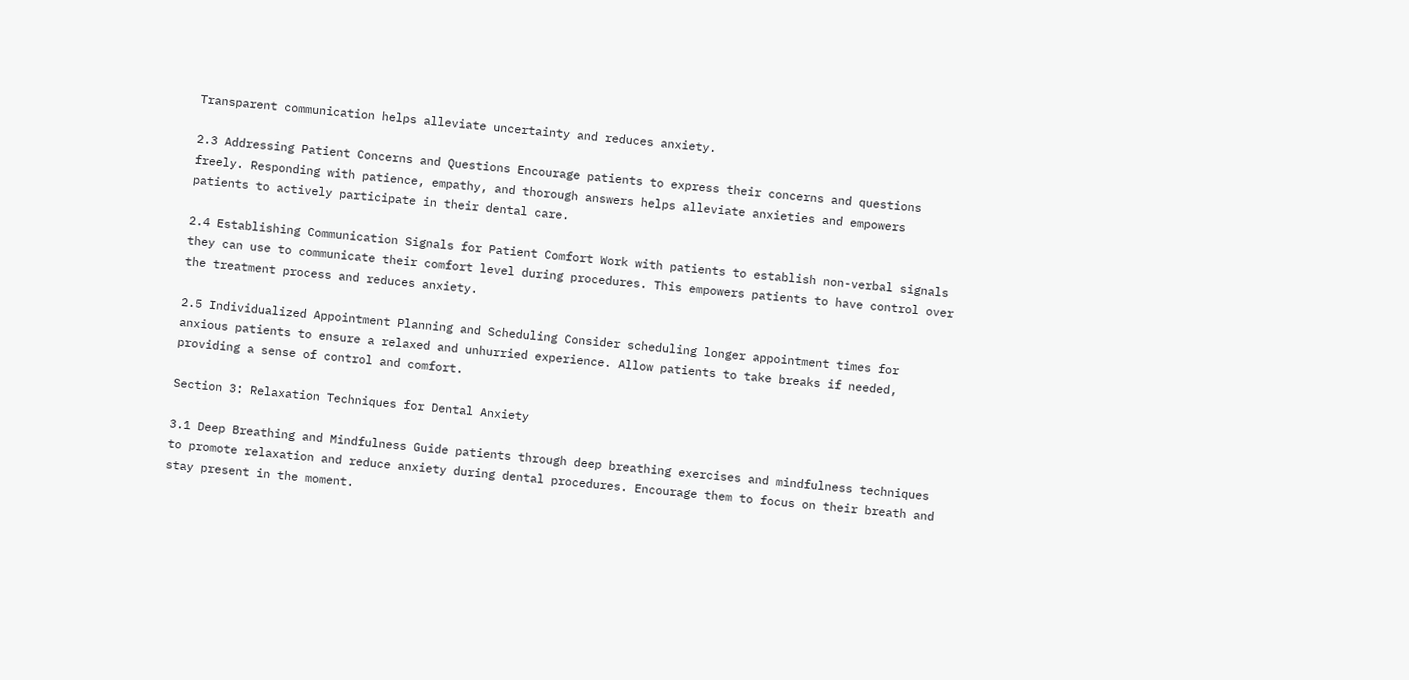Transparent communication helps alleviate uncertainty and reduces anxiety.

2.3 Addressing Patient Concerns and Questions Encourage patients to express their concerns and questions freely. Responding with patience, empathy, and thorough answers helps alleviate anxieties and empowers patients to actively participate in their dental care.

2.4 Establishing Communication Signals for Patient Comfort Work with patients to establish non-verbal signals they can use to communicate their comfort level during procedures. This empowers patients to have control over the treatment process and reduces anxiety.

2.5 Individualized Appointment Planning and Scheduling Consider scheduling longer appointment times for anxious patients to ensure a relaxed and unhurried experience. Allow patients to take breaks if needed, providing a sense of control and comfort.

Section 3: Relaxation Techniques for Dental Anxiety

3.1 Deep Breathing and Mindfulness Guide patients through deep breathing exercises and mindfulness techniques to promote relaxation and reduce anxiety during dental procedures. Encourage them to focus on their breath and stay present in the moment.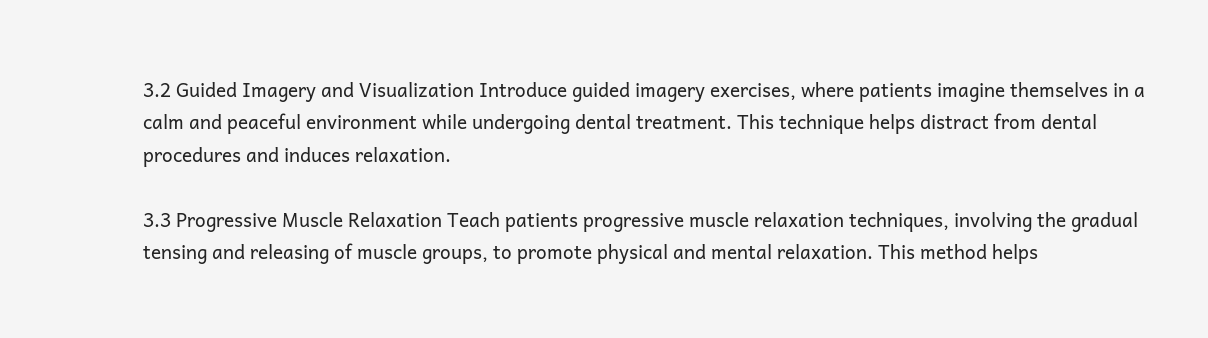3.2 Guided Imagery and Visualization Introduce guided imagery exercises, where patients imagine themselves in a calm and peaceful environment while undergoing dental treatment. This technique helps distract from dental procedures and induces relaxation.

3.3 Progressive Muscle Relaxation Teach patients progressive muscle relaxation techniques, involving the gradual tensing and releasing of muscle groups, to promote physical and mental relaxation. This method helps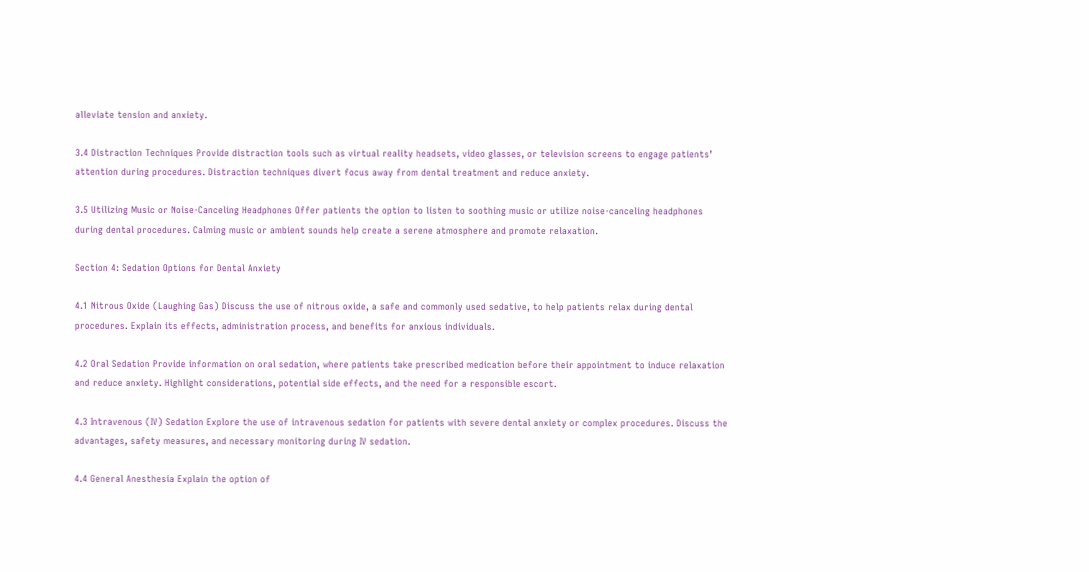alleviate tension and anxiety.

3.4 Distraction Techniques Provide distraction tools such as virtual reality headsets, video glasses, or television screens to engage patients’ attention during procedures. Distraction techniques divert focus away from dental treatment and reduce anxiety.

3.5 Utilizing Music or Noise-Canceling Headphones Offer patients the option to listen to soothing music or utilize noise-canceling headphones during dental procedures. Calming music or ambient sounds help create a serene atmosphere and promote relaxation.

Section 4: Sedation Options for Dental Anxiety

4.1 Nitrous Oxide (Laughing Gas) Discuss the use of nitrous oxide, a safe and commonly used sedative, to help patients relax during dental procedures. Explain its effects, administration process, and benefits for anxious individuals.

4.2 Oral Sedation Provide information on oral sedation, where patients take prescribed medication before their appointment to induce relaxation and reduce anxiety. Highlight considerations, potential side effects, and the need for a responsible escort.

4.3 Intravenous (IV) Sedation Explore the use of intravenous sedation for patients with severe dental anxiety or complex procedures. Discuss the advantages, safety measures, and necessary monitoring during IV sedation.

4.4 General Anesthesia Explain the option of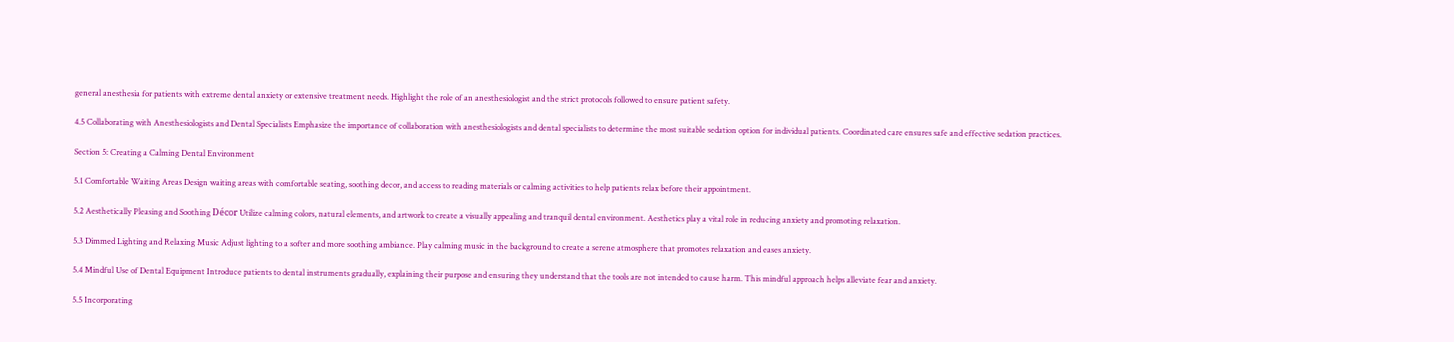general anesthesia for patients with extreme dental anxiety or extensive treatment needs. Highlight the role of an anesthesiologist and the strict protocols followed to ensure patient safety.

4.5 Collaborating with Anesthesiologists and Dental Specialists Emphasize the importance of collaboration with anesthesiologists and dental specialists to determine the most suitable sedation option for individual patients. Coordinated care ensures safe and effective sedation practices.

Section 5: Creating a Calming Dental Environment

5.1 Comfortable Waiting Areas Design waiting areas with comfortable seating, soothing decor, and access to reading materials or calming activities to help patients relax before their appointment.

5.2 Aesthetically Pleasing and Soothing Décor Utilize calming colors, natural elements, and artwork to create a visually appealing and tranquil dental environment. Aesthetics play a vital role in reducing anxiety and promoting relaxation.

5.3 Dimmed Lighting and Relaxing Music Adjust lighting to a softer and more soothing ambiance. Play calming music in the background to create a serene atmosphere that promotes relaxation and eases anxiety.

5.4 Mindful Use of Dental Equipment Introduce patients to dental instruments gradually, explaining their purpose and ensuring they understand that the tools are not intended to cause harm. This mindful approach helps alleviate fear and anxiety.

5.5 Incorporating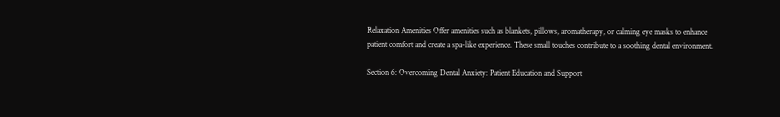Relaxation Amenities Offer amenities such as blankets, pillows, aromatherapy, or calming eye masks to enhance patient comfort and create a spa-like experience. These small touches contribute to a soothing dental environment.

Section 6: Overcoming Dental Anxiety: Patient Education and Support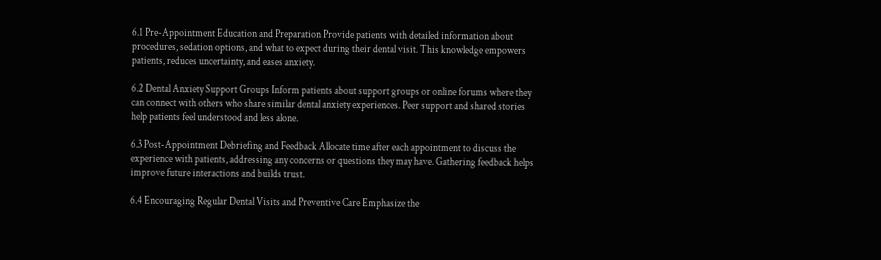6.1 Pre-Appointment Education and Preparation Provide patients with detailed information about procedures, sedation options, and what to expect during their dental visit. This knowledge empowers patients, reduces uncertainty, and eases anxiety.

6.2 Dental Anxiety Support Groups Inform patients about support groups or online forums where they can connect with others who share similar dental anxiety experiences. Peer support and shared stories help patients feel understood and less alone.

6.3 Post-Appointment Debriefing and Feedback Allocate time after each appointment to discuss the experience with patients, addressing any concerns or questions they may have. Gathering feedback helps improve future interactions and builds trust.

6.4 Encouraging Regular Dental Visits and Preventive Care Emphasize the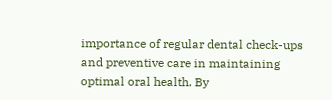importance of regular dental check-ups and preventive care in maintaining optimal oral health. By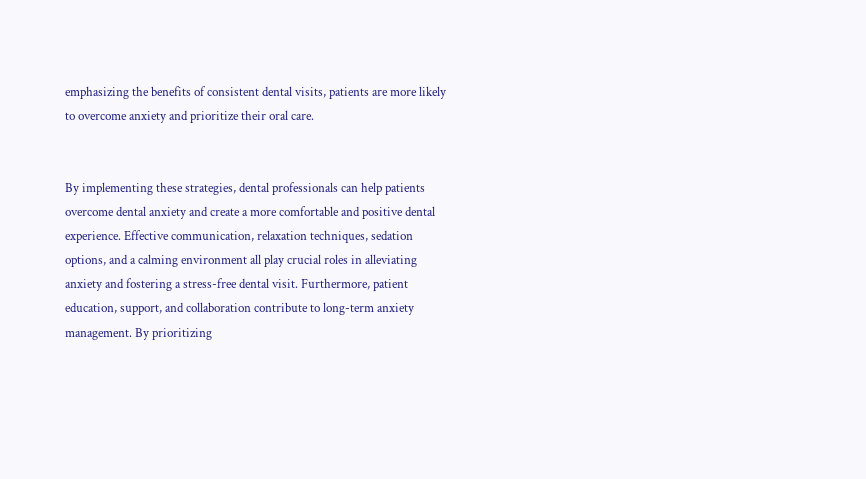emphasizing the benefits of consistent dental visits, patients are more likely to overcome anxiety and prioritize their oral care.


By implementing these strategies, dental professionals can help patients overcome dental anxiety and create a more comfortable and positive dental experience. Effective communication, relaxation techniques, sedation options, and a calming environment all play crucial roles in alleviating anxiety and fostering a stress-free dental visit. Furthermore, patient education, support, and collaboration contribute to long-term anxiety management. By prioritizing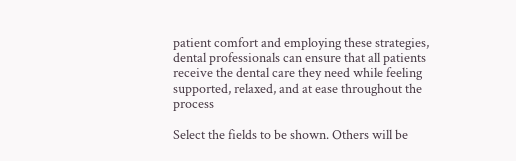patient comfort and employing these strategies, dental professionals can ensure that all patients receive the dental care they need while feeling supported, relaxed, and at ease throughout the process

Select the fields to be shown. Others will be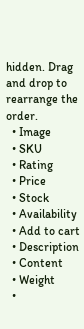hidden. Drag and drop to rearrange the order.
  • Image
  • SKU
  • Rating
  • Price
  • Stock
  • Availability
  • Add to cart
  • Description
  • Content
  • Weight
  •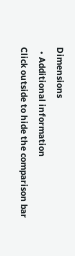Dimensions
  • Additional information
Click outside to hide the comparison bar